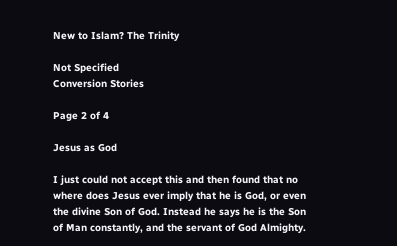New to Islam? The Trinity

Not Specified
Conversion Stories

Page 2 of 4

Jesus as God

I just could not accept this and then found that no where does Jesus ever imply that he is God, or even the divine Son of God. Instead he says he is the Son of Man constantly, and the servant of God Almighty.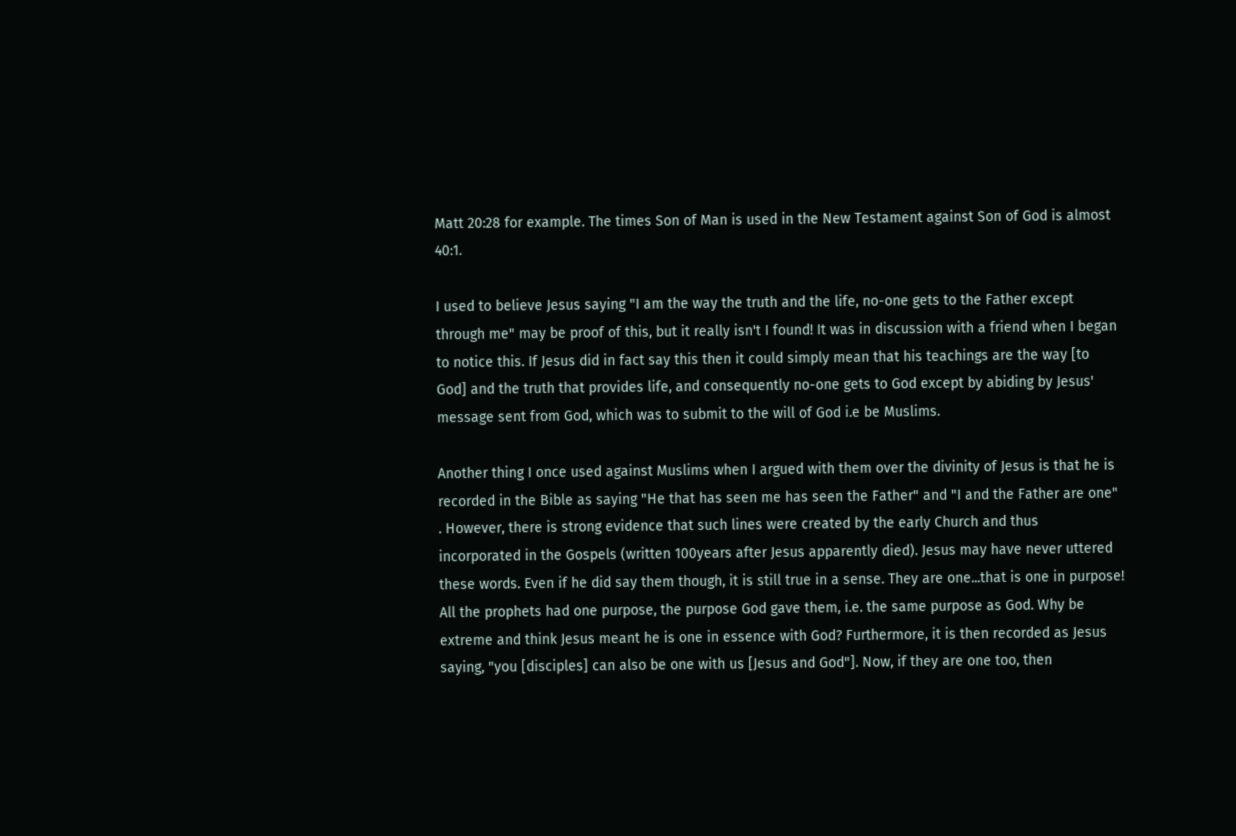Matt 20:28 for example. The times Son of Man is used in the New Testament against Son of God is almost 40:1.

I used to believe Jesus saying "I am the way the truth and the life, no-one gets to the Father except through me" may be proof of this, but it really isn't I found! It was in discussion with a friend when I began to notice this. If Jesus did in fact say this then it could simply mean that his teachings are the way [to God] and the truth that provides life, and consequently no-one gets to God except by abiding by Jesus' message sent from God, which was to submit to the will of God i.e be Muslims.

Another thing I once used against Muslims when I argued with them over the divinity of Jesus is that he is recorded in the Bible as saying "He that has seen me has seen the Father" and "I and the Father are one" . However, there is strong evidence that such lines were created by the early Church and thus incorporated in the Gospels (written 100years after Jesus apparently died). Jesus may have never uttered these words. Even if he did say them though, it is still true in a sense. They are one...that is one in purpose! All the prophets had one purpose, the purpose God gave them, i.e. the same purpose as God. Why be extreme and think Jesus meant he is one in essence with God? Furthermore, it is then recorded as Jesus saying, "you [disciples] can also be one with us [Jesus and God"]. Now, if they are one too, then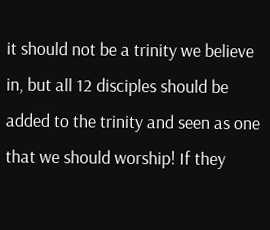it should not be a trinity we believe in, but all 12 disciples should be added to the trinity and seen as one that we should worship! If they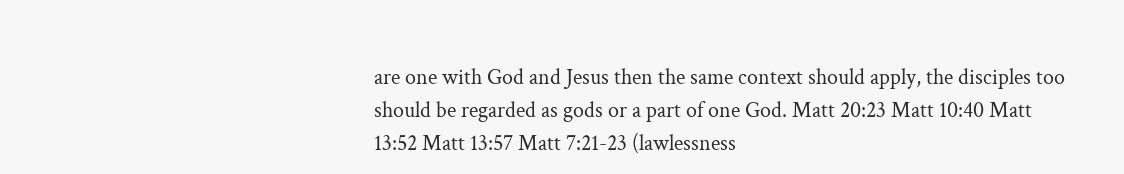are one with God and Jesus then the same context should apply, the disciples too should be regarded as gods or a part of one God. Matt 20:23 Matt 10:40 Matt 13:52 Matt 13:57 Matt 7:21-23 (lawlessness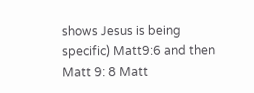shows Jesus is being specific) Matt9:6 and then Matt 9: 8 Matt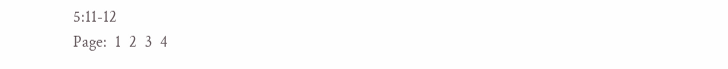5:11-12
Page:  1  2  3  4